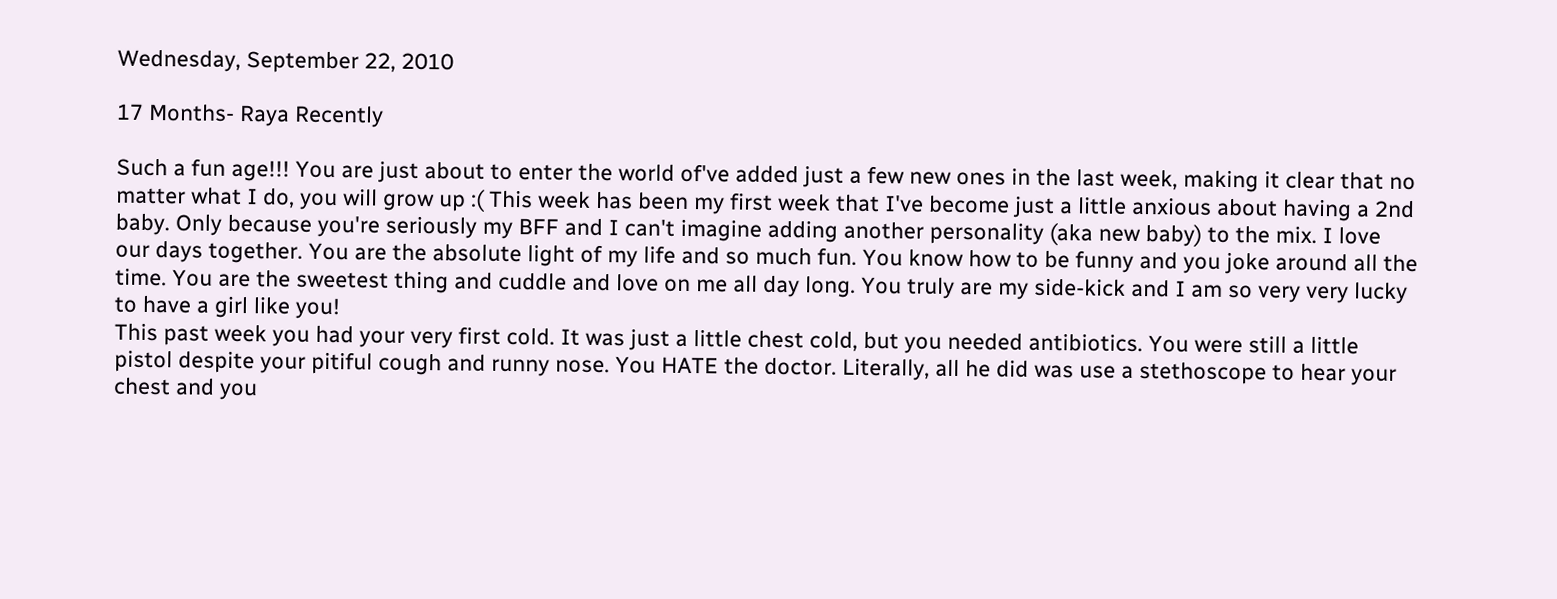Wednesday, September 22, 2010

17 Months- Raya Recently

Such a fun age!!! You are just about to enter the world of've added just a few new ones in the last week, making it clear that no matter what I do, you will grow up :( This week has been my first week that I've become just a little anxious about having a 2nd baby. Only because you're seriously my BFF and I can't imagine adding another personality (aka new baby) to the mix. I love our days together. You are the absolute light of my life and so much fun. You know how to be funny and you joke around all the time. You are the sweetest thing and cuddle and love on me all day long. You truly are my side-kick and I am so very very lucky to have a girl like you!
This past week you had your very first cold. It was just a little chest cold, but you needed antibiotics. You were still a little pistol despite your pitiful cough and runny nose. You HATE the doctor. Literally, all he did was use a stethoscope to hear your chest and you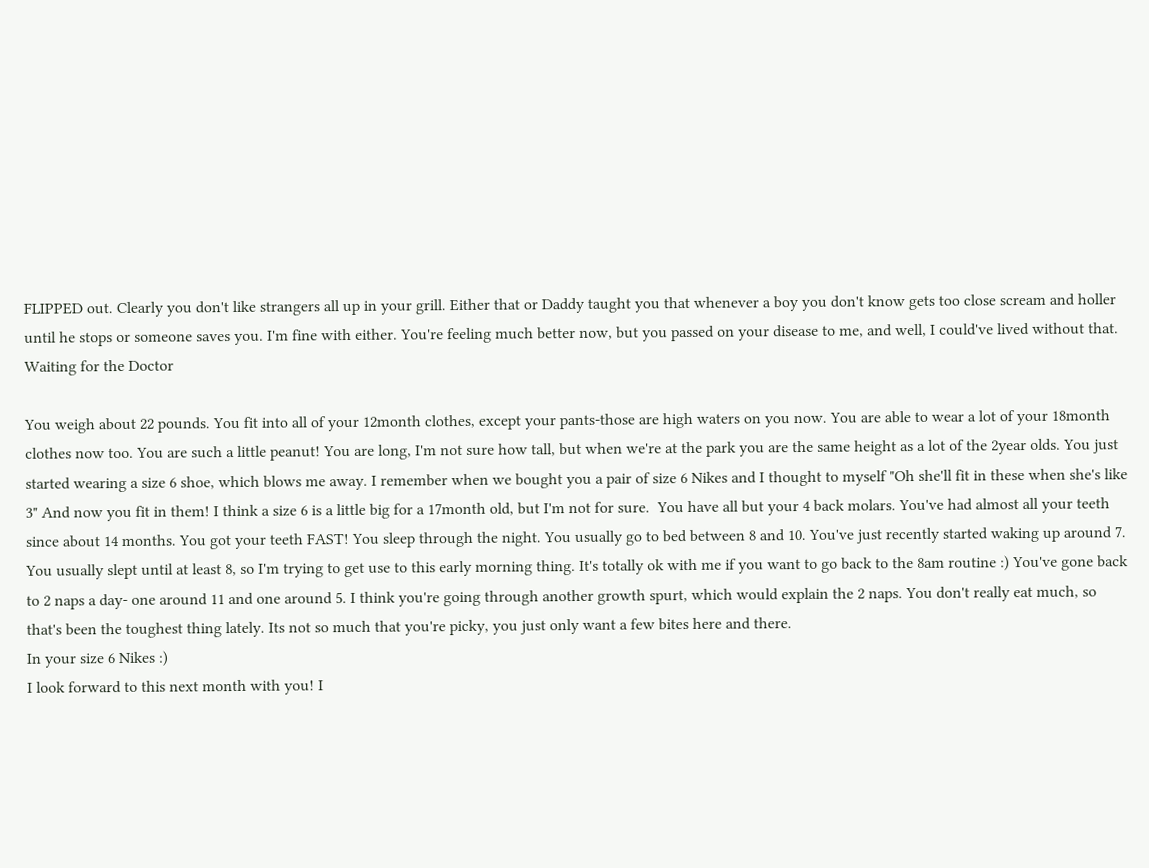FLIPPED out. Clearly you don't like strangers all up in your grill. Either that or Daddy taught you that whenever a boy you don't know gets too close scream and holler until he stops or someone saves you. I'm fine with either. You're feeling much better now, but you passed on your disease to me, and well, I could've lived without that.
Waiting for the Doctor

You weigh about 22 pounds. You fit into all of your 12month clothes, except your pants-those are high waters on you now. You are able to wear a lot of your 18month clothes now too. You are such a little peanut! You are long, I'm not sure how tall, but when we're at the park you are the same height as a lot of the 2year olds. You just started wearing a size 6 shoe, which blows me away. I remember when we bought you a pair of size 6 Nikes and I thought to myself "Oh she'll fit in these when she's like 3" And now you fit in them! I think a size 6 is a little big for a 17month old, but I'm not for sure.  You have all but your 4 back molars. You've had almost all your teeth since about 14 months. You got your teeth FAST! You sleep through the night. You usually go to bed between 8 and 10. You've just recently started waking up around 7. You usually slept until at least 8, so I'm trying to get use to this early morning thing. It's totally ok with me if you want to go back to the 8am routine :) You've gone back to 2 naps a day- one around 11 and one around 5. I think you're going through another growth spurt, which would explain the 2 naps. You don't really eat much, so that's been the toughest thing lately. Its not so much that you're picky, you just only want a few bites here and there.
In your size 6 Nikes :)
I look forward to this next month with you! I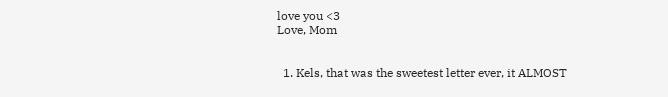love you <3
Love, Mom


  1. Kels, that was the sweetest letter ever, it ALMOST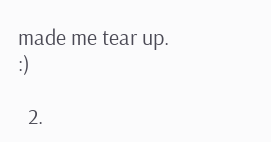made me tear up. :)

  2.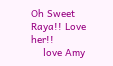Oh Sweet Raya!! Love her!!
    love Amy